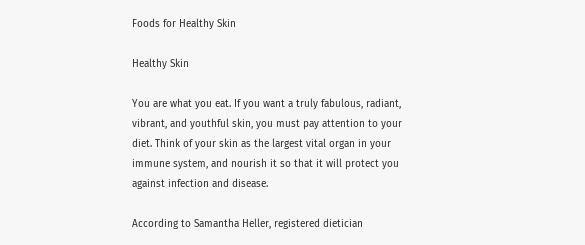Foods for Healthy Skin

Healthy Skin

You are what you eat. If you want a truly fabulous, radiant, vibrant, and youthful skin, you must pay attention to your diet. Think of your skin as the largest vital organ in your immune system, and nourish it so that it will protect you against infection and disease.

According to Samantha Heller, registered dietician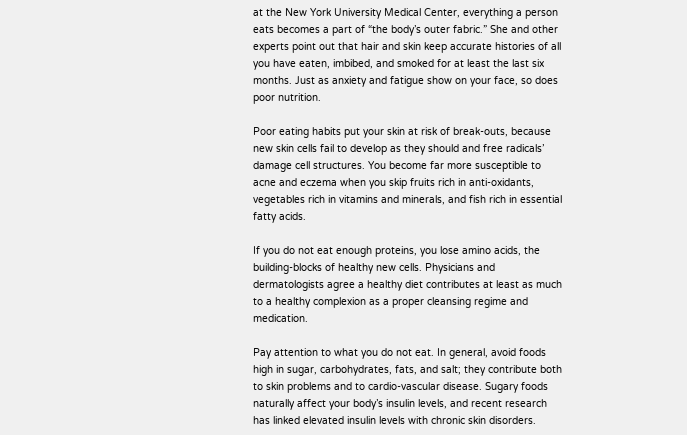at the New York University Medical Center, everything a person eats becomes a part of “the body’s outer fabric.” She and other experts point out that hair and skin keep accurate histories of all you have eaten, imbibed, and smoked for at least the last six months. Just as anxiety and fatigue show on your face, so does poor nutrition.

Poor eating habits put your skin at risk of break-outs, because new skin cells fail to develop as they should and free radicals’ damage cell structures. You become far more susceptible to acne and eczema when you skip fruits rich in anti-oxidants, vegetables rich in vitamins and minerals, and fish rich in essential fatty acids.

If you do not eat enough proteins, you lose amino acids, the building-blocks of healthy new cells. Physicians and dermatologists agree a healthy diet contributes at least as much to a healthy complexion as a proper cleansing regime and medication.

Pay attention to what you do not eat. In general, avoid foods high in sugar, carbohydrates, fats, and salt; they contribute both to skin problems and to cardio-vascular disease. Sugary foods naturally affect your body’s insulin levels, and recent research has linked elevated insulin levels with chronic skin disorders.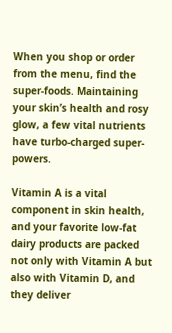When you shop or order from the menu, find the super-foods. Maintaining your skin’s health and rosy glow, a few vital nutrients have turbo-charged super-powers.

Vitamin A is a vital component in skin health, and your favorite low-fat dairy products are packed not only with Vitamin A but also with Vitamin D, and they deliver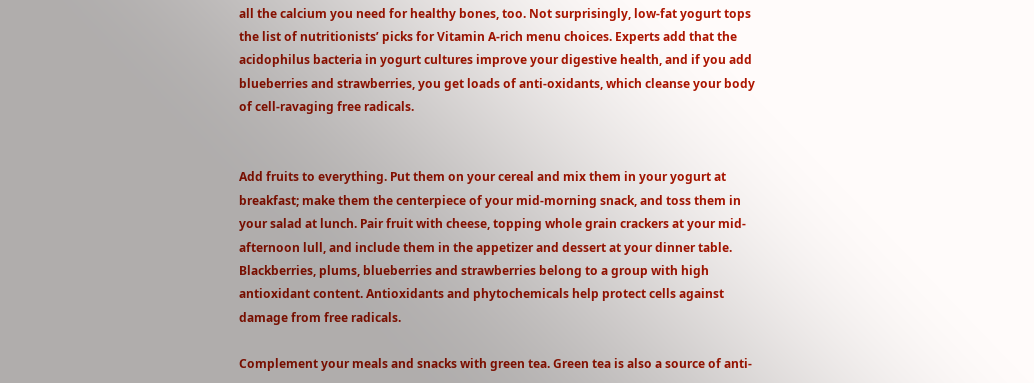all the calcium you need for healthy bones, too. Not surprisingly, low-fat yogurt tops the list of nutritionists’ picks for Vitamin A-rich menu choices. Experts add that the acidophilus bacteria in yogurt cultures improve your digestive health, and if you add blueberries and strawberries, you get loads of anti-oxidants, which cleanse your body of cell-ravaging free radicals.


Add fruits to everything. Put them on your cereal and mix them in your yogurt at breakfast; make them the centerpiece of your mid-morning snack, and toss them in your salad at lunch. Pair fruit with cheese, topping whole grain crackers at your mid-afternoon lull, and include them in the appetizer and dessert at your dinner table. Blackberries, plums, blueberries and strawberries belong to a group with high antioxidant content. Antioxidants and phytochemicals help protect cells against damage from free radicals.

Complement your meals and snacks with green tea. Green tea is also a source of anti-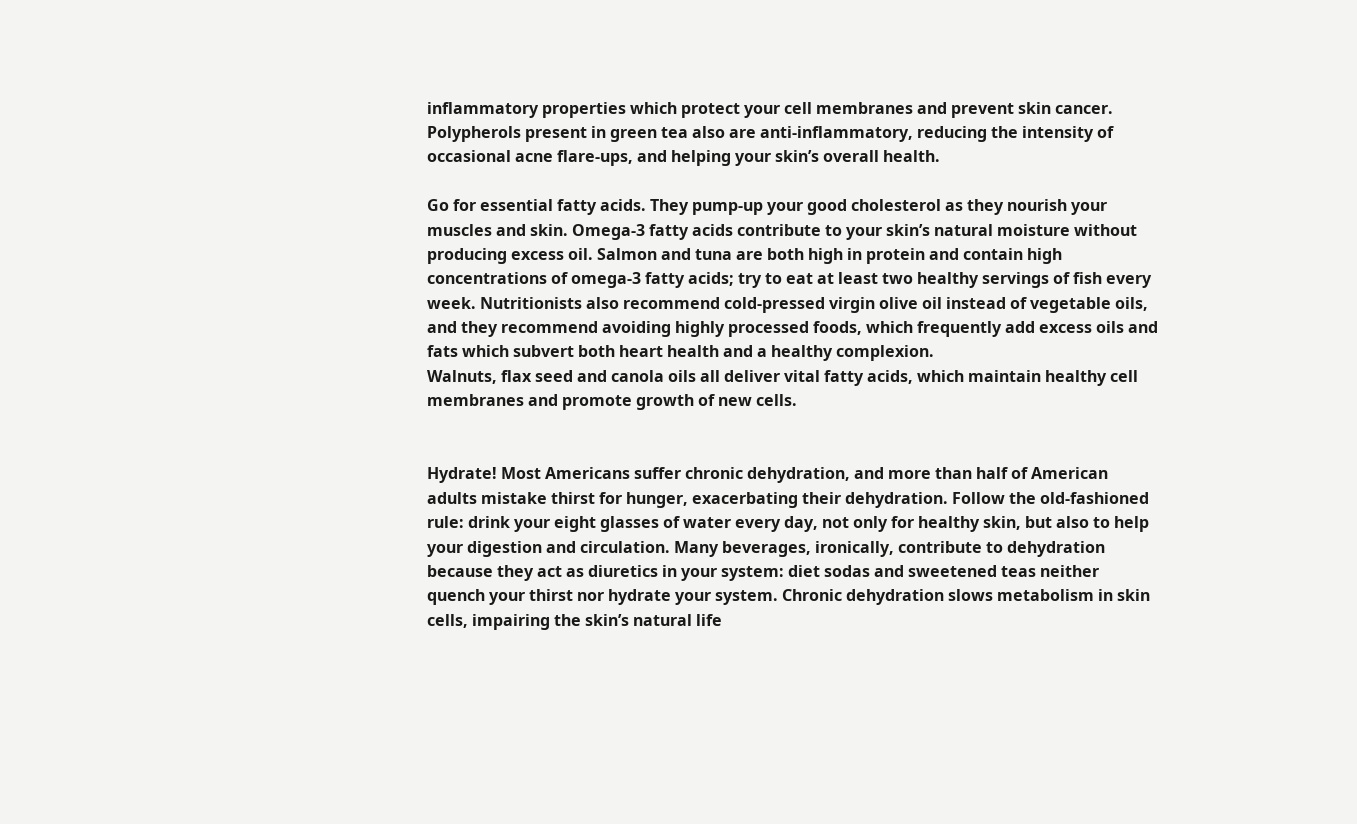inflammatory properties which protect your cell membranes and prevent skin cancer. Polypherols present in green tea also are anti-inflammatory, reducing the intensity of occasional acne flare-ups, and helping your skin’s overall health.

Go for essential fatty acids. They pump-up your good cholesterol as they nourish your muscles and skin. Omega-3 fatty acids contribute to your skin’s natural moisture without producing excess oil. Salmon and tuna are both high in protein and contain high concentrations of omega-3 fatty acids; try to eat at least two healthy servings of fish every week. Nutritionists also recommend cold-pressed virgin olive oil instead of vegetable oils, and they recommend avoiding highly processed foods, which frequently add excess oils and fats which subvert both heart health and a healthy complexion.
Walnuts, flax seed and canola oils all deliver vital fatty acids, which maintain healthy cell membranes and promote growth of new cells.


Hydrate! Most Americans suffer chronic dehydration, and more than half of American adults mistake thirst for hunger, exacerbating their dehydration. Follow the old-fashioned rule: drink your eight glasses of water every day, not only for healthy skin, but also to help your digestion and circulation. Many beverages, ironically, contribute to dehydration because they act as diuretics in your system: diet sodas and sweetened teas neither quench your thirst nor hydrate your system. Chronic dehydration slows metabolism in skin cells, impairing the skin’s natural life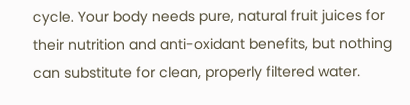cycle. Your body needs pure, natural fruit juices for their nutrition and anti-oxidant benefits, but nothing can substitute for clean, properly filtered water.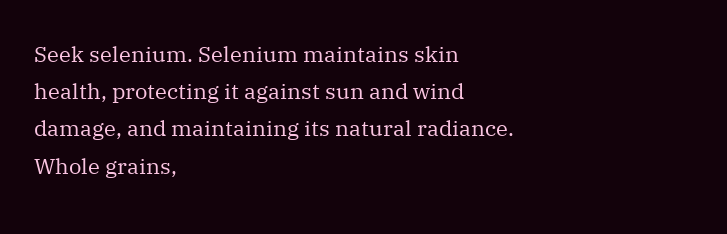Seek selenium. Selenium maintains skin health, protecting it against sun and wind damage, and maintaining its natural radiance. Whole grains,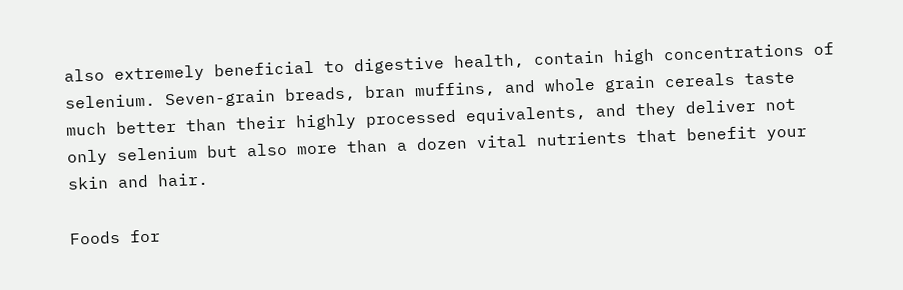also extremely beneficial to digestive health, contain high concentrations of selenium. Seven-grain breads, bran muffins, and whole grain cereals taste much better than their highly processed equivalents, and they deliver not only selenium but also more than a dozen vital nutrients that benefit your skin and hair.

Foods for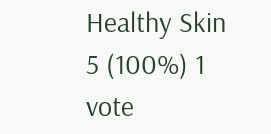Healthy Skin
5 (100%) 1 vote